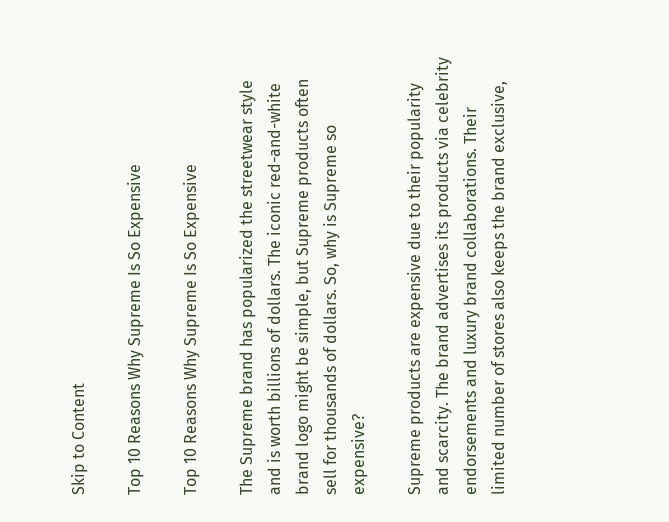Skip to Content

Top 10 Reasons Why Supreme Is So Expensive

Top 10 Reasons Why Supreme Is So Expensive

The Supreme brand has popularized the streetwear style and is worth billions of dollars. The iconic red-and-white brand logo might be simple, but Supreme products often sell for thousands of dollars. So, why is Supreme so expensive?

Supreme products are expensive due to their popularity and scarcity. The brand advertises its products via celebrity endorsements and luxury brand collaborations. Their limited number of stores also keeps the brand exclusive,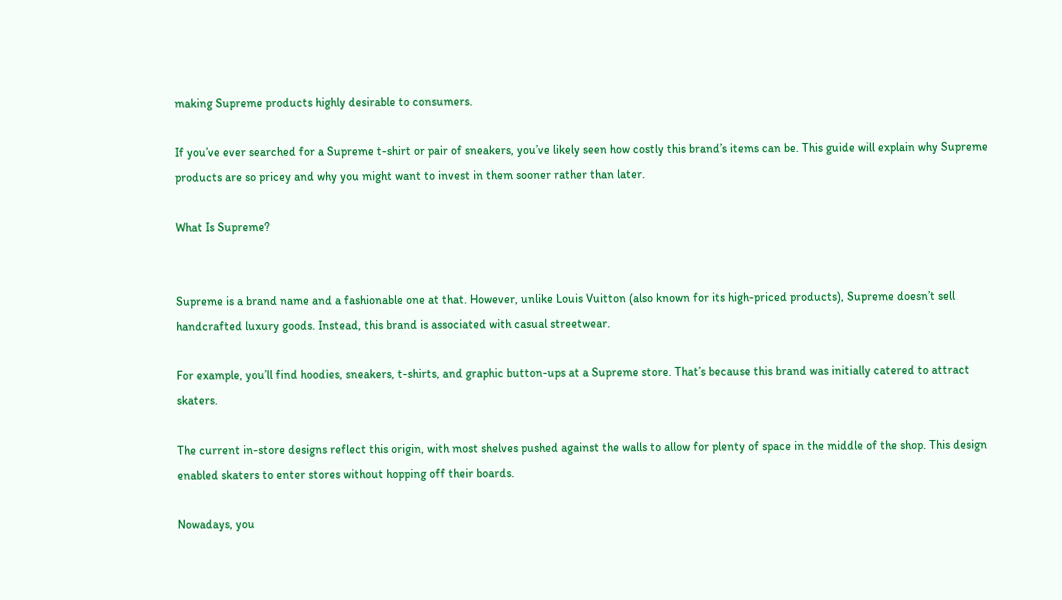making Supreme products highly desirable to consumers.

If you’ve ever searched for a Supreme t-shirt or pair of sneakers, you’ve likely seen how costly this brand’s items can be. This guide will explain why Supreme products are so pricey and why you might want to invest in them sooner rather than later.

What Is Supreme?


Supreme is a brand name and a fashionable one at that. However, unlike Louis Vuitton (also known for its high-priced products), Supreme doesn’t sell handcrafted luxury goods. Instead, this brand is associated with casual streetwear.

For example, you’ll find hoodies, sneakers, t-shirts, and graphic button-ups at a Supreme store. That’s because this brand was initially catered to attract skaters.

The current in-store designs reflect this origin, with most shelves pushed against the walls to allow for plenty of space in the middle of the shop. This design enabled skaters to enter stores without hopping off their boards.

Nowadays, you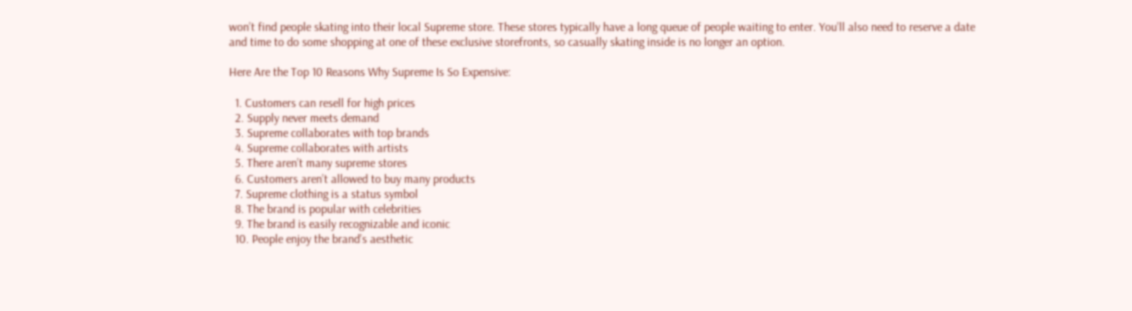won’t find people skating into their local Supreme store. These stores typically have a long queue of people waiting to enter. You’ll also need to reserve a date and time to do some shopping at one of these exclusive storefronts, so casually skating inside is no longer an option.

Here Are the Top 10 Reasons Why Supreme Is So Expensive:

  1. Customers can resell for high prices
  2. Supply never meets demand
  3. Supreme collaborates with top brands
  4. Supreme collaborates with artists
  5. There aren’t many supreme stores
  6. Customers aren’t allowed to buy many products
  7. Supreme clothing is a status symbol
  8. The brand is popular with celebrities
  9. The brand is easily recognizable and iconic
  10. People enjoy the brand’s aesthetic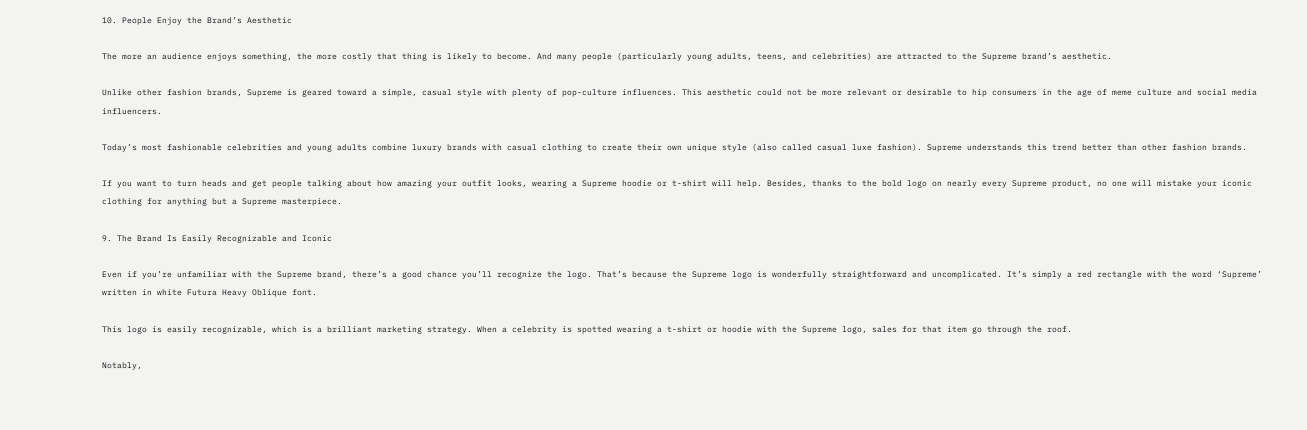10. People Enjoy the Brand’s Aesthetic

The more an audience enjoys something, the more costly that thing is likely to become. And many people (particularly young adults, teens, and celebrities) are attracted to the Supreme brand’s aesthetic.

Unlike other fashion brands, Supreme is geared toward a simple, casual style with plenty of pop-culture influences. This aesthetic could not be more relevant or desirable to hip consumers in the age of meme culture and social media influencers.

Today’s most fashionable celebrities and young adults combine luxury brands with casual clothing to create their own unique style (also called casual luxe fashion). Supreme understands this trend better than other fashion brands.

If you want to turn heads and get people talking about how amazing your outfit looks, wearing a Supreme hoodie or t-shirt will help. Besides, thanks to the bold logo on nearly every Supreme product, no one will mistake your iconic clothing for anything but a Supreme masterpiece.

9. The Brand Is Easily Recognizable and Iconic

Even if you’re unfamiliar with the Supreme brand, there’s a good chance you’ll recognize the logo. That’s because the Supreme logo is wonderfully straightforward and uncomplicated. It’s simply a red rectangle with the word ‘Supreme’ written in white Futura Heavy Oblique font.

This logo is easily recognizable, which is a brilliant marketing strategy. When a celebrity is spotted wearing a t-shirt or hoodie with the Supreme logo, sales for that item go through the roof.

Notably,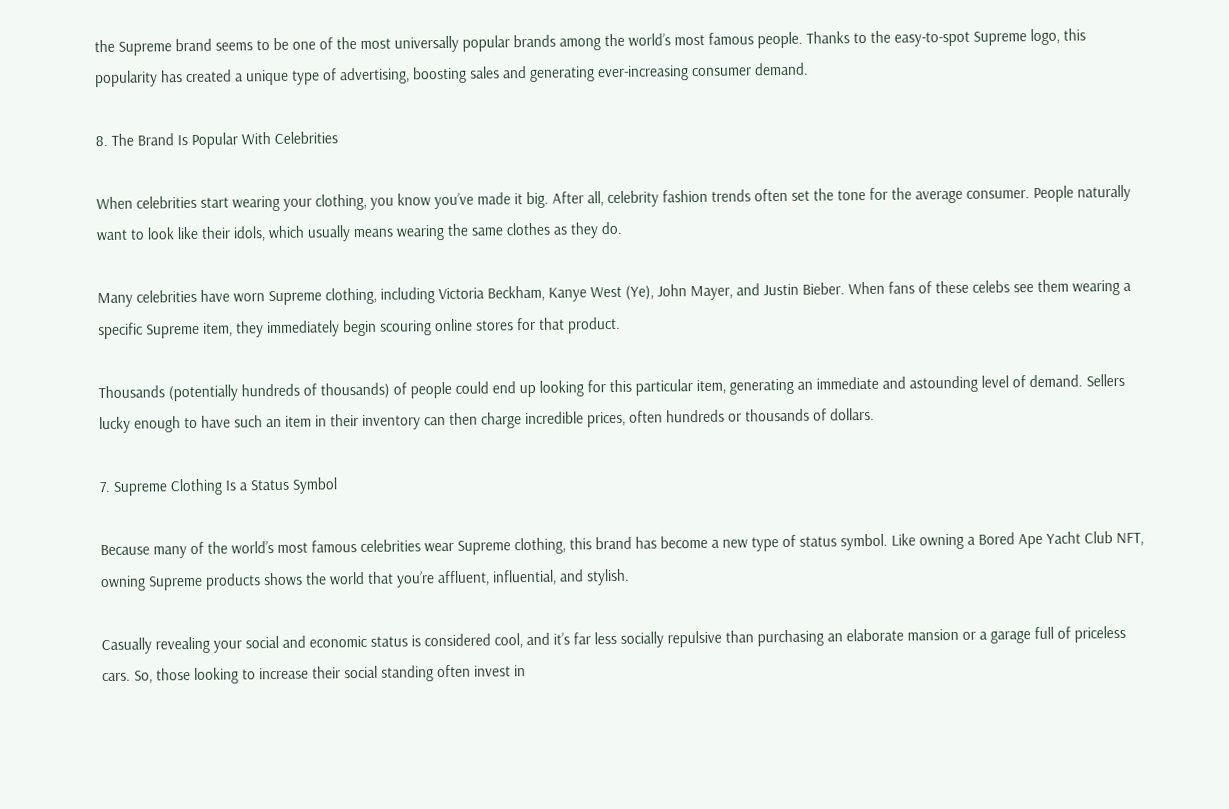the Supreme brand seems to be one of the most universally popular brands among the world’s most famous people. Thanks to the easy-to-spot Supreme logo, this popularity has created a unique type of advertising, boosting sales and generating ever-increasing consumer demand.

8. The Brand Is Popular With Celebrities

When celebrities start wearing your clothing, you know you’ve made it big. After all, celebrity fashion trends often set the tone for the average consumer. People naturally want to look like their idols, which usually means wearing the same clothes as they do.

Many celebrities have worn Supreme clothing, including Victoria Beckham, Kanye West (Ye), John Mayer, and Justin Bieber. When fans of these celebs see them wearing a specific Supreme item, they immediately begin scouring online stores for that product.

Thousands (potentially hundreds of thousands) of people could end up looking for this particular item, generating an immediate and astounding level of demand. Sellers lucky enough to have such an item in their inventory can then charge incredible prices, often hundreds or thousands of dollars.

7. Supreme Clothing Is a Status Symbol

Because many of the world’s most famous celebrities wear Supreme clothing, this brand has become a new type of status symbol. Like owning a Bored Ape Yacht Club NFT, owning Supreme products shows the world that you’re affluent, influential, and stylish.

Casually revealing your social and economic status is considered cool, and it’s far less socially repulsive than purchasing an elaborate mansion or a garage full of priceless cars. So, those looking to increase their social standing often invest in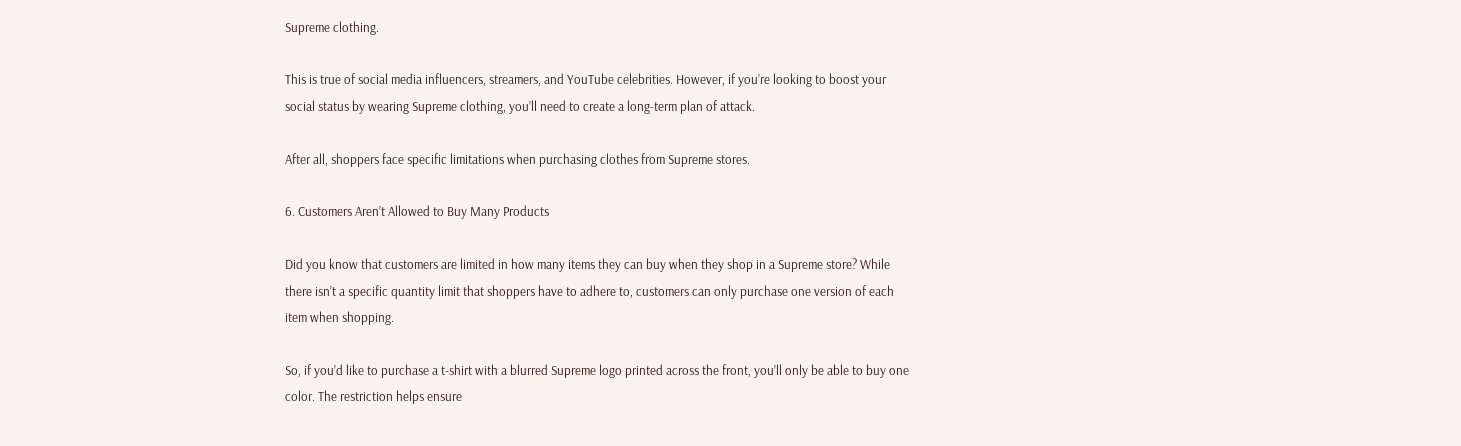Supreme clothing.

This is true of social media influencers, streamers, and YouTube celebrities. However, if you’re looking to boost your social status by wearing Supreme clothing, you’ll need to create a long-term plan of attack.

After all, shoppers face specific limitations when purchasing clothes from Supreme stores.

6. Customers Aren’t Allowed to Buy Many Products

Did you know that customers are limited in how many items they can buy when they shop in a Supreme store? While there isn’t a specific quantity limit that shoppers have to adhere to, customers can only purchase one version of each item when shopping.

So, if you’d like to purchase a t-shirt with a blurred Supreme logo printed across the front, you’ll only be able to buy one color. The restriction helps ensure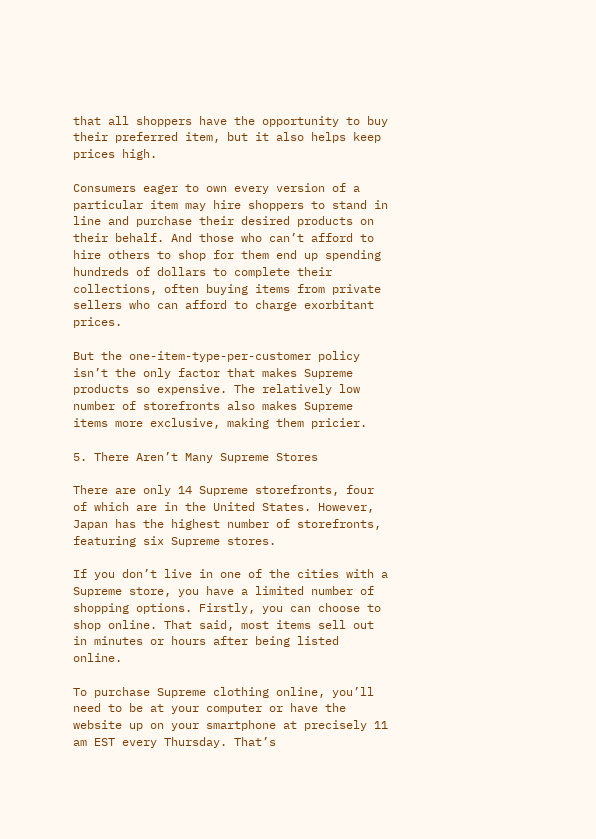that all shoppers have the opportunity to buy their preferred item, but it also helps keep prices high.

Consumers eager to own every version of a particular item may hire shoppers to stand in line and purchase their desired products on their behalf. And those who can’t afford to hire others to shop for them end up spending hundreds of dollars to complete their collections, often buying items from private sellers who can afford to charge exorbitant prices.

But the one-item-type-per-customer policy isn’t the only factor that makes Supreme products so expensive. The relatively low number of storefronts also makes Supreme items more exclusive, making them pricier.

5. There Aren’t Many Supreme Stores

There are only 14 Supreme storefronts, four of which are in the United States. However, Japan has the highest number of storefronts, featuring six Supreme stores.

If you don’t live in one of the cities with a Supreme store, you have a limited number of shopping options. Firstly, you can choose to shop online. That said, most items sell out in minutes or hours after being listed online.

To purchase Supreme clothing online, you’ll need to be at your computer or have the website up on your smartphone at precisely 11 am EST every Thursday. That’s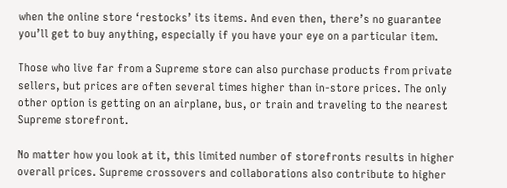when the online store ‘restocks’ its items. And even then, there’s no guarantee you’ll get to buy anything, especially if you have your eye on a particular item.

Those who live far from a Supreme store can also purchase products from private sellers, but prices are often several times higher than in-store prices. The only other option is getting on an airplane, bus, or train and traveling to the nearest Supreme storefront.

No matter how you look at it, this limited number of storefronts results in higher overall prices. Supreme crossovers and collaborations also contribute to higher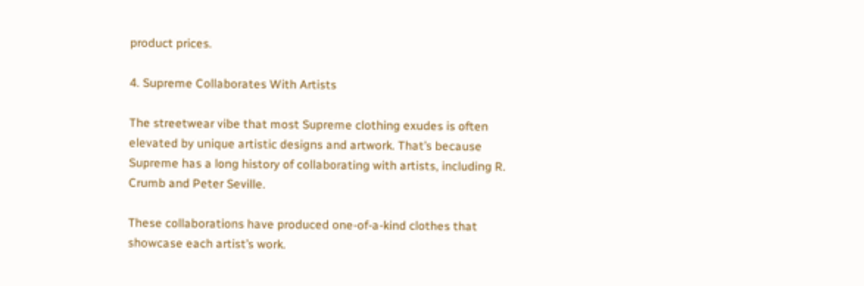product prices.

4. Supreme Collaborates With Artists

The streetwear vibe that most Supreme clothing exudes is often elevated by unique artistic designs and artwork. That’s because Supreme has a long history of collaborating with artists, including R. Crumb and Peter Seville.

These collaborations have produced one-of-a-kind clothes that showcase each artist’s work.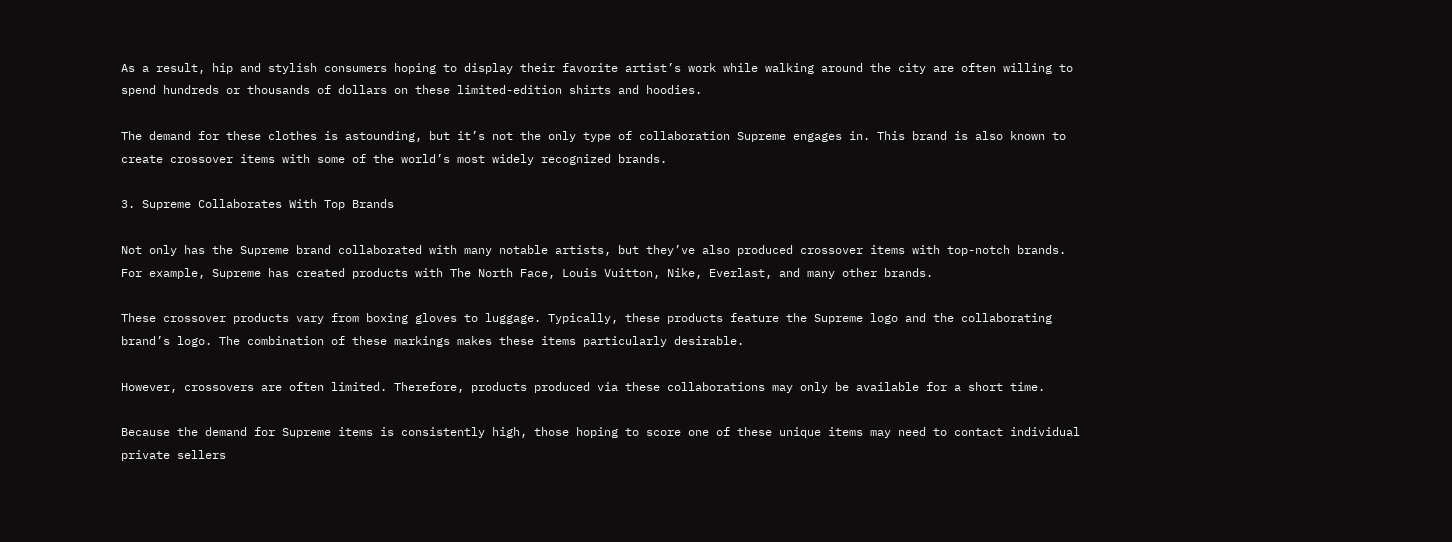As a result, hip and stylish consumers hoping to display their favorite artist’s work while walking around the city are often willing to spend hundreds or thousands of dollars on these limited-edition shirts and hoodies.

The demand for these clothes is astounding, but it’s not the only type of collaboration Supreme engages in. This brand is also known to create crossover items with some of the world’s most widely recognized brands.

3. Supreme Collaborates With Top Brands

Not only has the Supreme brand collaborated with many notable artists, but they’ve also produced crossover items with top-notch brands. For example, Supreme has created products with The North Face, Louis Vuitton, Nike, Everlast, and many other brands.

These crossover products vary from boxing gloves to luggage. Typically, these products feature the Supreme logo and the collaborating brand’s logo. The combination of these markings makes these items particularly desirable.

However, crossovers are often limited. Therefore, products produced via these collaborations may only be available for a short time.

Because the demand for Supreme items is consistently high, those hoping to score one of these unique items may need to contact individual private sellers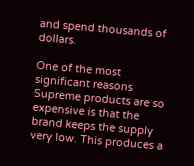and spend thousands of dollars.

One of the most significant reasons Supreme products are so expensive is that the brand keeps the supply very low. This produces a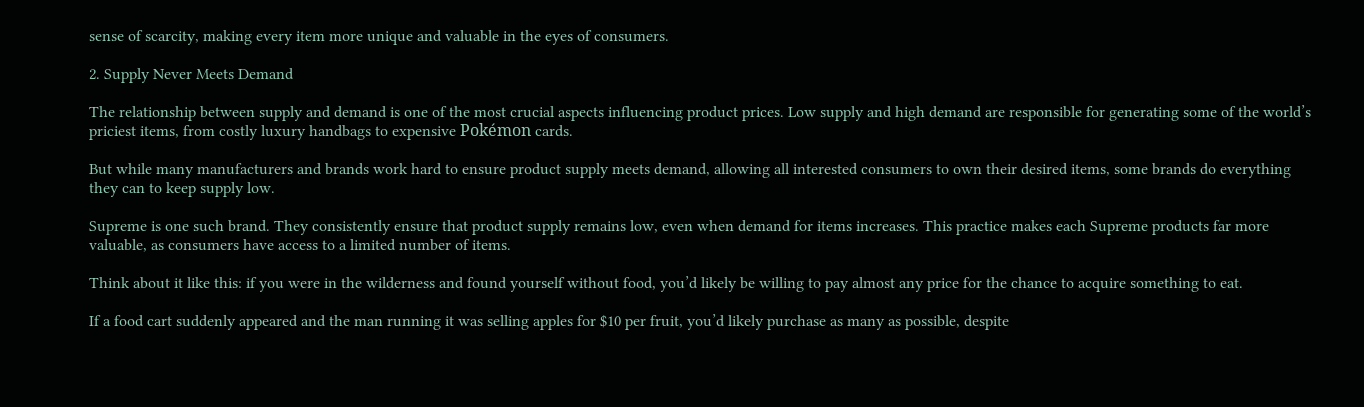sense of scarcity, making every item more unique and valuable in the eyes of consumers.

2. Supply Never Meets Demand

The relationship between supply and demand is one of the most crucial aspects influencing product prices. Low supply and high demand are responsible for generating some of the world’s priciest items, from costly luxury handbags to expensive Pokémon cards.

But while many manufacturers and brands work hard to ensure product supply meets demand, allowing all interested consumers to own their desired items, some brands do everything they can to keep supply low.

Supreme is one such brand. They consistently ensure that product supply remains low, even when demand for items increases. This practice makes each Supreme products far more valuable, as consumers have access to a limited number of items.

Think about it like this: if you were in the wilderness and found yourself without food, you’d likely be willing to pay almost any price for the chance to acquire something to eat.

If a food cart suddenly appeared and the man running it was selling apples for $10 per fruit, you’d likely purchase as many as possible, despite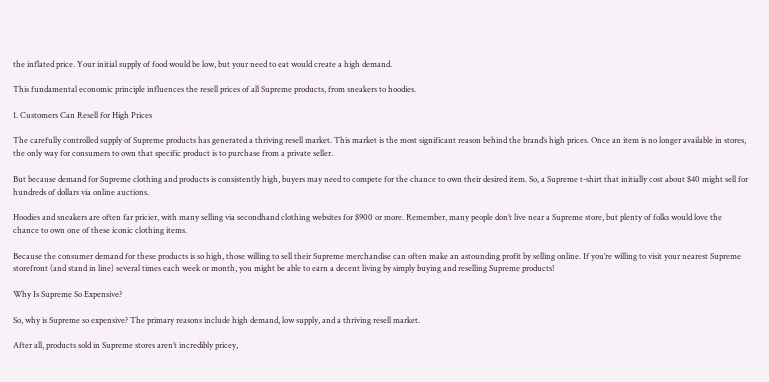the inflated price. Your initial supply of food would be low, but your need to eat would create a high demand.

This fundamental economic principle influences the resell prices of all Supreme products, from sneakers to hoodies.

1. Customers Can Resell for High Prices

The carefully controlled supply of Supreme products has generated a thriving resell market. This market is the most significant reason behind the brand’s high prices. Once an item is no longer available in stores, the only way for consumers to own that specific product is to purchase from a private seller.

But because demand for Supreme clothing and products is consistently high, buyers may need to compete for the chance to own their desired item. So, a Supreme t-shirt that initially cost about $40 might sell for hundreds of dollars via online auctions.

Hoodies and sneakers are often far pricier, with many selling via secondhand clothing websites for $900 or more. Remember, many people don’t live near a Supreme store, but plenty of folks would love the chance to own one of these iconic clothing items.

Because the consumer demand for these products is so high, those willing to sell their Supreme merchandise can often make an astounding profit by selling online. If you’re willing to visit your nearest Supreme storefront (and stand in line) several times each week or month, you might be able to earn a decent living by simply buying and reselling Supreme products!

Why Is Supreme So Expensive?

So, why is Supreme so expensive? The primary reasons include high demand, low supply, and a thriving resell market.

After all, products sold in Supreme stores aren’t incredibly pricey,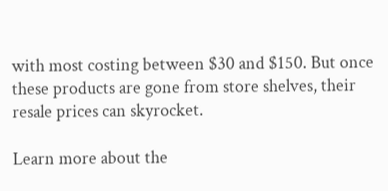with most costing between $30 and $150. But once these products are gone from store shelves, their resale prices can skyrocket.

Learn more about the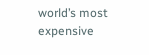world’s most expensive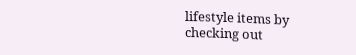lifestyle items by checking out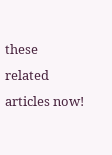these related articles now!